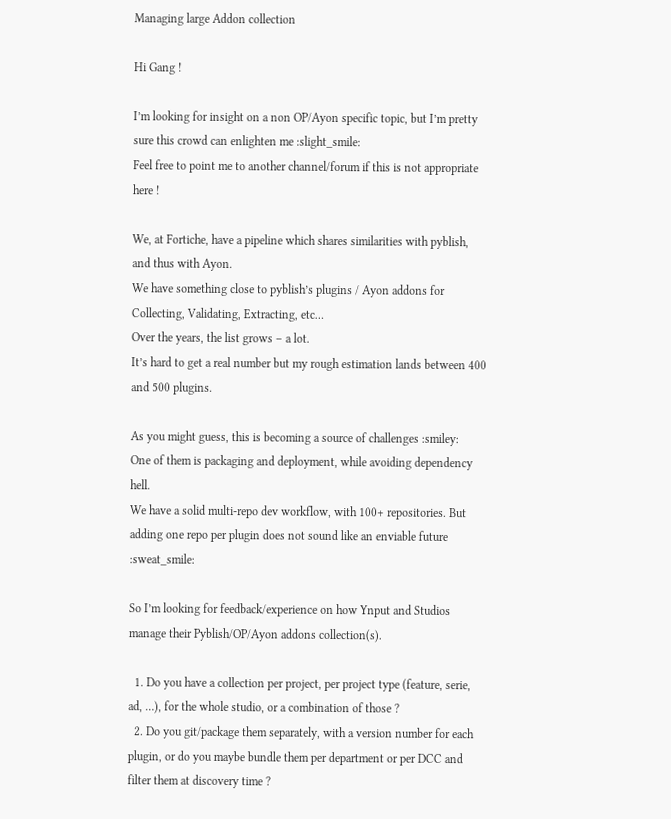Managing large Addon collection

Hi Gang !

I’m looking for insight on a non OP/Ayon specific topic, but I’m pretty sure this crowd can enlighten me :slight_smile:
Feel free to point me to another channel/forum if this is not appropriate here !

We, at Fortiche, have a pipeline which shares similarities with pyblish, and thus with Ayon.
We have something close to pyblish’s plugins / Ayon addons for Collecting, Validating, Extracting, etc…
Over the years, the list grows – a lot.
It’s hard to get a real number but my rough estimation lands between 400 and 500 plugins.

As you might guess, this is becoming a source of challenges :smiley:
One of them is packaging and deployment, while avoiding dependency hell.
We have a solid multi-repo dev workflow, with 100+ repositories. But adding one repo per plugin does not sound like an enviable future :sweat_smile:

So I’m looking for feedback/experience on how Ynput and Studios manage their Pyblish/OP/Ayon addons collection(s).

  1. Do you have a collection per project, per project type (feature, serie, ad, …), for the whole studio, or a combination of those ?
  2. Do you git/package them separately, with a version number for each plugin, or do you maybe bundle them per department or per DCC and filter them at discovery time ?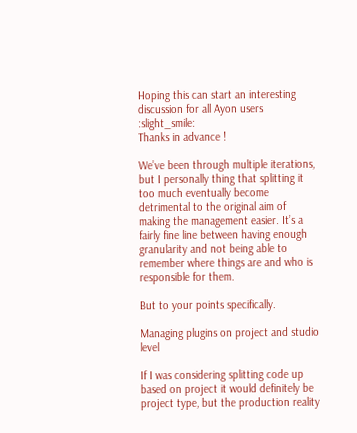Hoping this can start an interesting discussion for all Ayon users :slight_smile:
Thanks in advance !

We’ve been through multiple iterations, but I personally thing that splitting it too much eventually become detrimental to the original aim of making the management easier. It’s a fairly fine line between having enough granularity and not being able to remember where things are and who is responsible for them.

But to your points specifically.

Managing plugins on project and studio level

If I was considering splitting code up based on project it would definitely be project type, but the production reality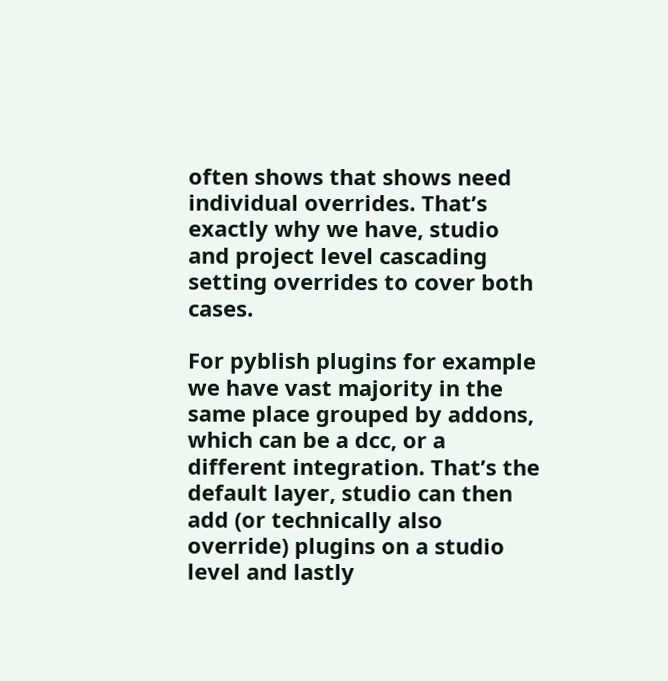often shows that shows need individual overrides. That’s exactly why we have, studio and project level cascading setting overrides to cover both cases.

For pyblish plugins for example we have vast majority in the same place grouped by addons, which can be a dcc, or a different integration. That’s the default layer, studio can then add (or technically also override) plugins on a studio level and lastly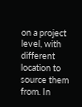on a project level, with different location to source them from. In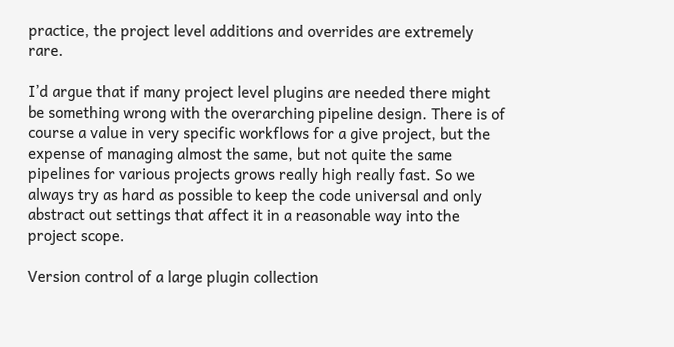practice, the project level additions and overrides are extremely rare.

I’d argue that if many project level plugins are needed there might be something wrong with the overarching pipeline design. There is of course a value in very specific workflows for a give project, but the expense of managing almost the same, but not quite the same pipelines for various projects grows really high really fast. So we always try as hard as possible to keep the code universal and only abstract out settings that affect it in a reasonable way into the project scope.

Version control of a large plugin collection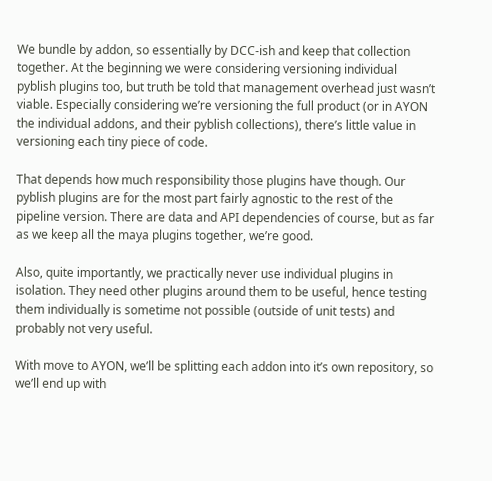We bundle by addon, so essentially by DCC-ish and keep that collection together. At the beginning we were considering versioning individual pyblish plugins too, but truth be told that management overhead just wasn’t viable. Especially considering we’re versioning the full product (or in AYON the individual addons, and their pyblish collections), there’s little value in versioning each tiny piece of code.

That depends how much responsibility those plugins have though. Our pyblish plugins are for the most part fairly agnostic to the rest of the pipeline version. There are data and API dependencies of course, but as far as we keep all the maya plugins together, we’re good.

Also, quite importantly, we practically never use individual plugins in isolation. They need other plugins around them to be useful, hence testing them individually is sometime not possible (outside of unit tests) and probably not very useful.

With move to AYON, we’ll be splitting each addon into it’s own repository, so we’ll end up with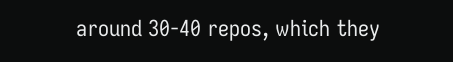around 30-40 repos, which they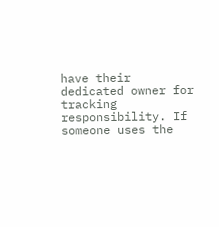have their dedicated owner for tracking responsibility. If someone uses the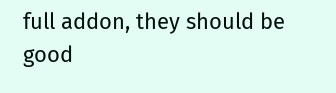full addon, they should be good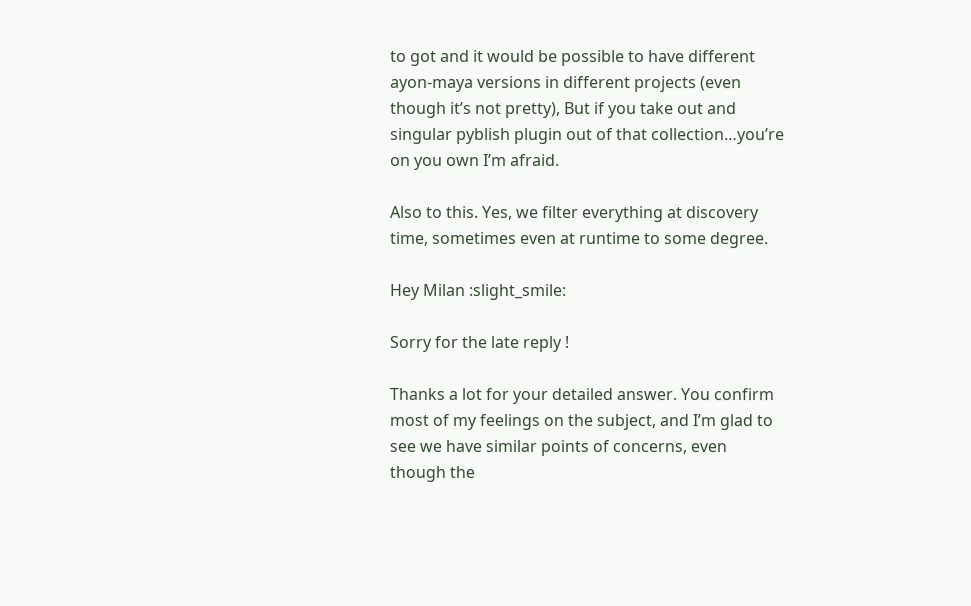to got and it would be possible to have different ayon-maya versions in different projects (even though it’s not pretty), But if you take out and singular pyblish plugin out of that collection…you’re on you own I’m afraid.

Also to this. Yes, we filter everything at discovery time, sometimes even at runtime to some degree.

Hey Milan :slight_smile:

Sorry for the late reply !

Thanks a lot for your detailed answer. You confirm most of my feelings on the subject, and I’m glad to see we have similar points of concerns, even though the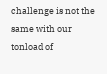challenge is not the same with our tonload of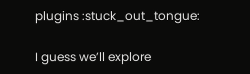plugins :stuck_out_tongue:

I guess we’ll explore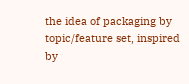the idea of packaging by topic/feature set, inspired by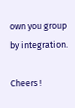own you group by integration.

Cheers !